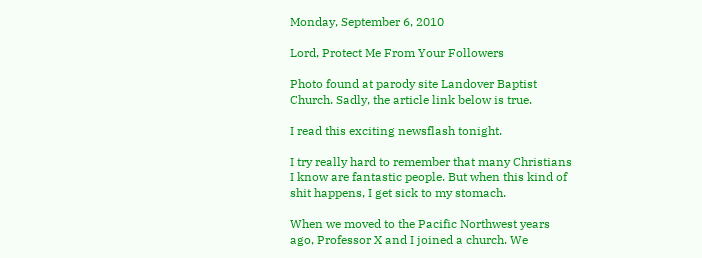Monday, September 6, 2010

Lord, Protect Me From Your Followers

Photo found at parody site Landover Baptist Church. Sadly, the article link below is true.

I read this exciting newsflash tonight.

I try really hard to remember that many Christians I know are fantastic people. But when this kind of shit happens, I get sick to my stomach.

When we moved to the Pacific Northwest years ago, Professor X and I joined a church. We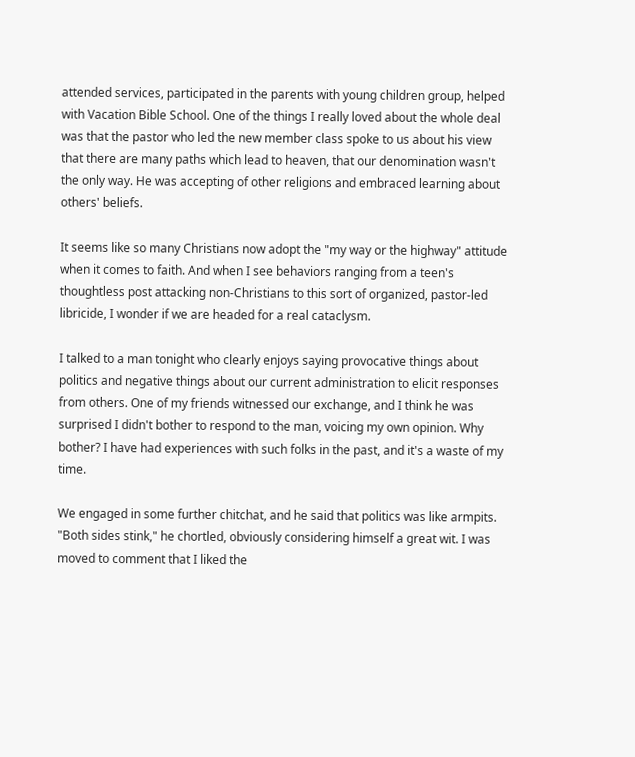attended services, participated in the parents with young children group, helped with Vacation Bible School. One of the things I really loved about the whole deal was that the pastor who led the new member class spoke to us about his view that there are many paths which lead to heaven, that our denomination wasn't the only way. He was accepting of other religions and embraced learning about others' beliefs.

It seems like so many Christians now adopt the "my way or the highway" attitude when it comes to faith. And when I see behaviors ranging from a teen's thoughtless post attacking non-Christians to this sort of organized, pastor-led libricide, I wonder if we are headed for a real cataclysm.

I talked to a man tonight who clearly enjoys saying provocative things about politics and negative things about our current administration to elicit responses from others. One of my friends witnessed our exchange, and I think he was surprised I didn't bother to respond to the man, voicing my own opinion. Why bother? I have had experiences with such folks in the past, and it's a waste of my time.

We engaged in some further chitchat, and he said that politics was like armpits. "Both sides stink," he chortled, obviously considering himself a great wit. I was moved to comment that I liked the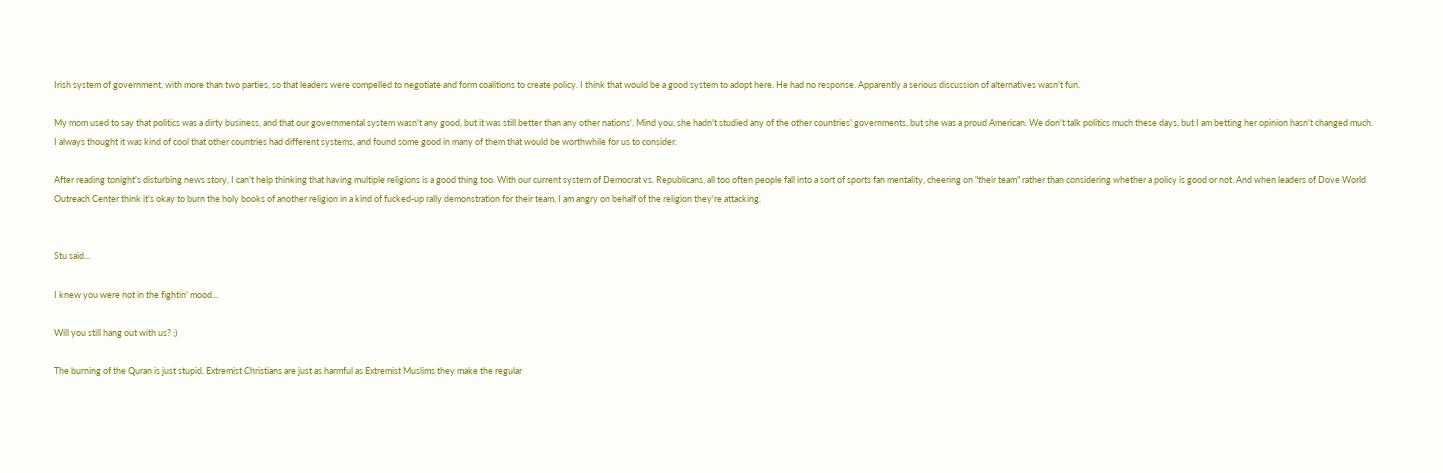Irish system of government, with more than two parties, so that leaders were compelled to negotiate and form coalitions to create policy. I think that would be a good system to adopt here. He had no response. Apparently a serious discussion of alternatives wasn't fun.

My mom used to say that politics was a dirty business, and that our governmental system wasn't any good, but it was still better than any other nations'. Mind you, she hadn't studied any of the other countries' governments, but she was a proud American. We don't talk politics much these days, but I am betting her opinion hasn't changed much. I always thought it was kind of cool that other countries had different systems, and found some good in many of them that would be worthwhile for us to consider.

After reading tonight's disturbing news story, I can't help thinking that having multiple religions is a good thing too. With our current system of Democrat vs. Republicans, all too often people fall into a sort of sports fan mentality, cheering on "their team" rather than considering whether a policy is good or not. And when leaders of Dove World Outreach Center think it's okay to burn the holy books of another religion in a kind of fucked-up rally demonstration for their team, I am angry on behalf of the religion they're attacking.


Stu said...

I knew you were not in the fightin' mood...

Will you still hang out with us? ;)

The burning of the Quran is just stupid. Extremist Christians are just as harmful as Extremist Muslims they make the regular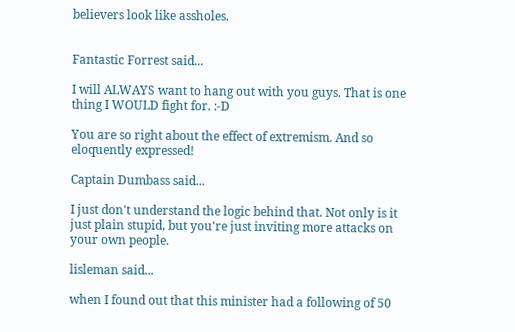believers look like assholes.


Fantastic Forrest said...

I will ALWAYS want to hang out with you guys. That is one thing I WOULD fight for. :-D

You are so right about the effect of extremism. And so eloquently expressed!

Captain Dumbass said...

I just don't understand the logic behind that. Not only is it just plain stupid, but you're just inviting more attacks on your own people.

lisleman said...

when I found out that this minister had a following of 50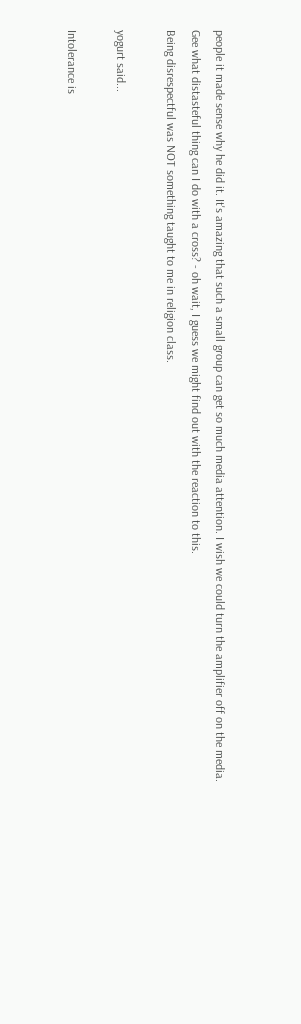people it made sense why he did it. It's amazing that such a small group can get so much media attention. I wish we could turn the amplifier off on the media.
Gee what distasteful thing can I do with a cross? - oh wait, I guess we might find out with the reaction to this.
Being disrespectful was NOT something taught to me in religion class.

yogurt said...

Intolerance is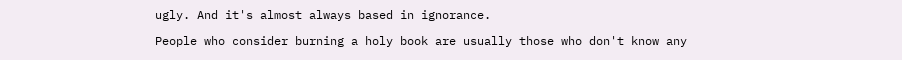ugly. And it's almost always based in ignorance.

People who consider burning a holy book are usually those who don't know any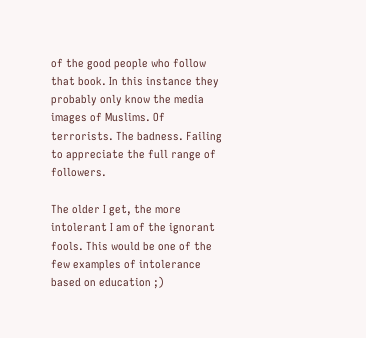of the good people who follow that book. In this instance they probably only know the media images of Muslims. Of terrorists. The badness. Failing to appreciate the full range of followers.

The older I get, the more intolerant I am of the ignorant fools. This would be one of the few examples of intolerance based on education ;)